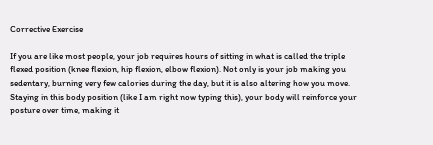Corrective Exercise

If you are like most people, your job requires hours of sitting in what is called the triple flexed position (knee flexion, hip flexion, elbow flexion). Not only is your job making you sedentary, burning very few calories during the day, but it is also altering how you move. Staying in this body position (like I am right now typing this), your body will reinforce your posture over time, making it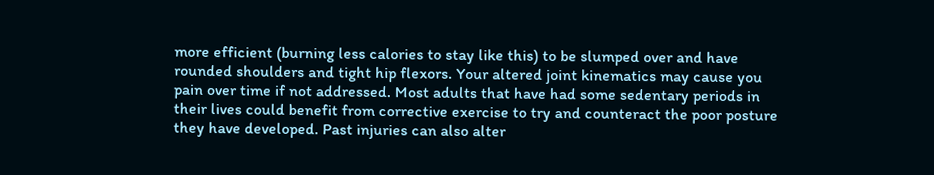more efficient (burning less calories to stay like this) to be slumped over and have rounded shoulders and tight hip flexors. Your altered joint kinematics may cause you pain over time if not addressed. Most adults that have had some sedentary periods in their lives could benefit from corrective exercise to try and counteract the poor posture they have developed. Past injuries can also alter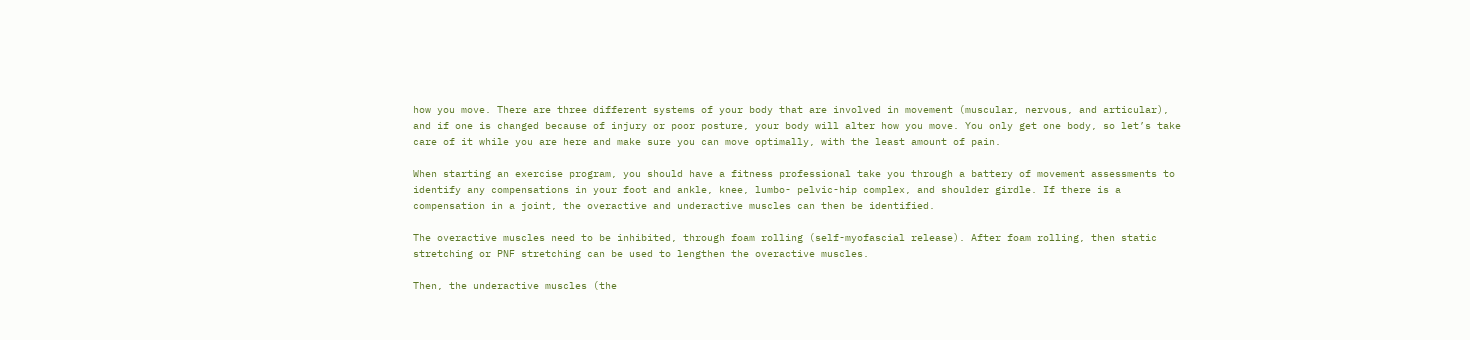how you move. There are three different systems of your body that are involved in movement (muscular, nervous, and articular), and if one is changed because of injury or poor posture, your body will alter how you move. You only get one body, so let’s take care of it while you are here and make sure you can move optimally, with the least amount of pain.

When starting an exercise program, you should have a fitness professional take you through a battery of movement assessments to identify any compensations in your foot and ankle, knee, lumbo- pelvic-hip complex, and shoulder girdle. If there is a compensation in a joint, the overactive and underactive muscles can then be identified.

The overactive muscles need to be inhibited, through foam rolling (self-myofascial release). After foam rolling, then static stretching or PNF stretching can be used to lengthen the overactive muscles.

Then, the underactive muscles (the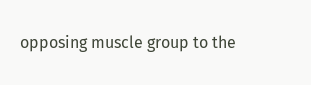opposing muscle group to the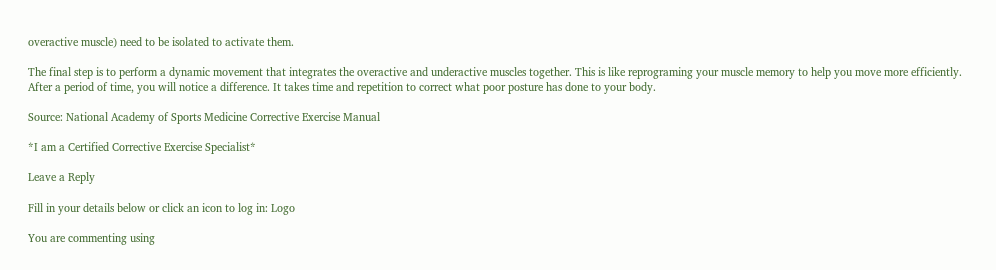overactive muscle) need to be isolated to activate them.

The final step is to perform a dynamic movement that integrates the overactive and underactive muscles together. This is like reprograming your muscle memory to help you move more efficiently. After a period of time, you will notice a difference. It takes time and repetition to correct what poor posture has done to your body.

Source: National Academy of Sports Medicine Corrective Exercise Manual

*I am a Certified Corrective Exercise Specialist*

Leave a Reply

Fill in your details below or click an icon to log in: Logo

You are commenting using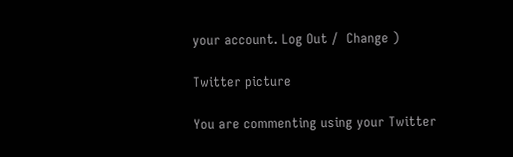your account. Log Out /  Change )

Twitter picture

You are commenting using your Twitter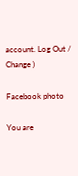account. Log Out /  Change )

Facebook photo

You are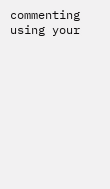commenting using your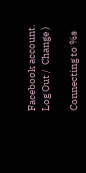Facebook account. Log Out /  Change )

Connecting to %s